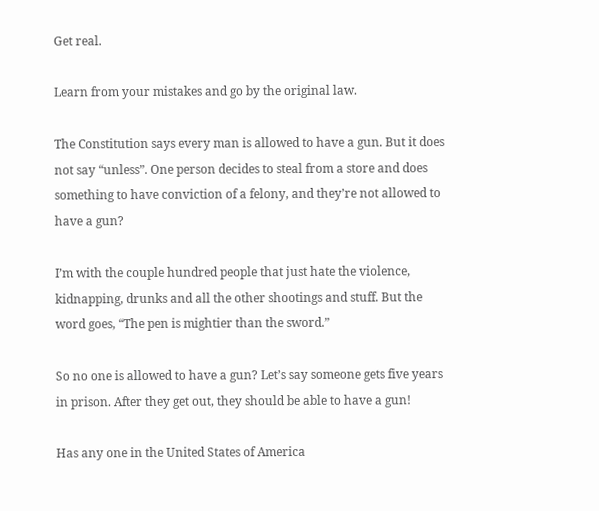Get real.

Learn from your mistakes and go by the original law.

The Constitution says every man is allowed to have a gun. But it does not say “unless”. One person decides to steal from a store and does something to have conviction of a felony, and they’re not allowed to have a gun?

I’m with the couple hundred people that just hate the violence, kidnapping, drunks and all the other shootings and stuff. But the word goes, “The pen is mightier than the sword.”

So no one is allowed to have a gun? Let’s say someone gets five years in prison. After they get out, they should be able to have a gun!

Has any one in the United States of America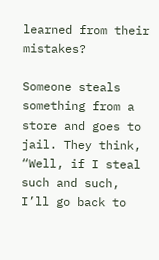learned from their mistakes?

Someone steals something from a store and goes to jail. They think, “Well, if I steal such and such, I’ll go back to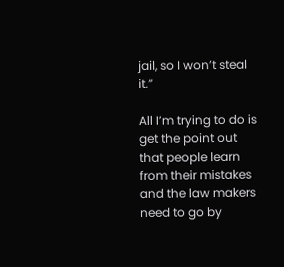jail, so I won’t steal it.”

All I’m trying to do is get the point out that people learn from their mistakes and the law makers need to go by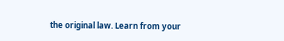the original law. Learn from your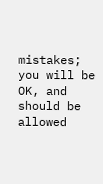mistakes; you will be OK, and should be allowed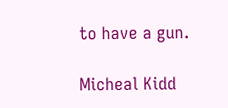to have a gun.

Micheal Kidd